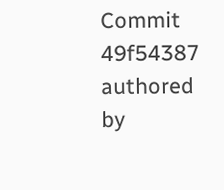Commit 49f54387 authored by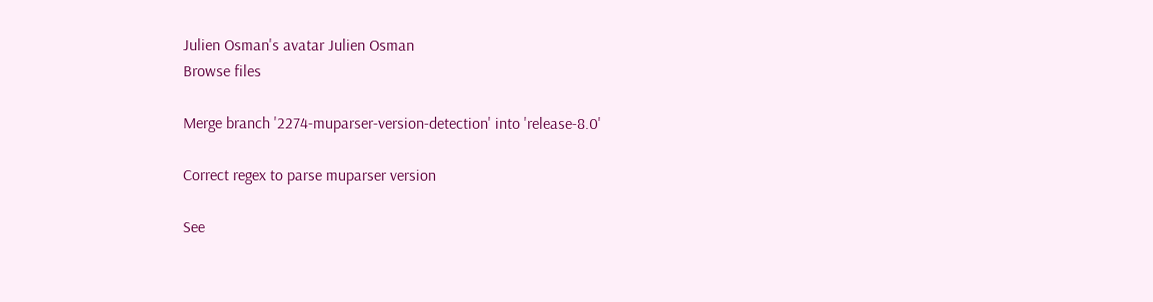Julien Osman's avatar Julien Osman
Browse files

Merge branch '2274-muparser-version-detection' into 'release-8.0'

Correct regex to parse muparser version

See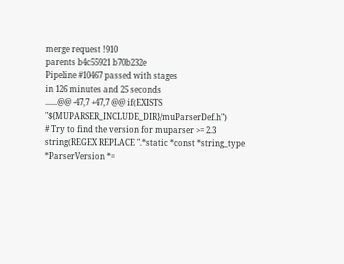merge request !910
parents b4c55921 b70b232e
Pipeline #10467 passed with stages
in 126 minutes and 25 seconds
......@@ -47,7 +47,7 @@ if(EXISTS "${MUPARSER_INCLUDE_DIR}/muParserDef.h")
# Try to find the version for muparser >= 2.3
string(REGEX REPLACE ".*static *const *string_type *ParserVersion *=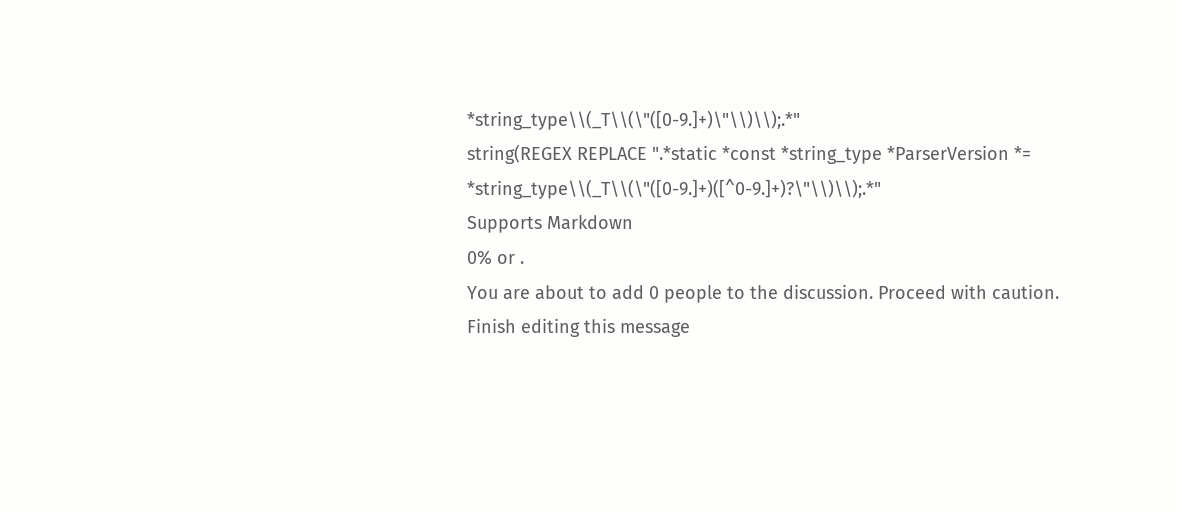*string_type\\(_T\\(\"([0-9.]+)\"\\)\\);.*"
string(REGEX REPLACE ".*static *const *string_type *ParserVersion *= *string_type\\(_T\\(\"([0-9.]+)([^0-9.]+)?\"\\)\\);.*"
Supports Markdown
0% or .
You are about to add 0 people to the discussion. Proceed with caution.
Finish editing this message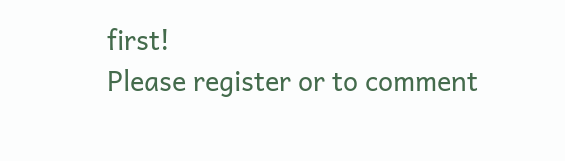first!
Please register or to comment